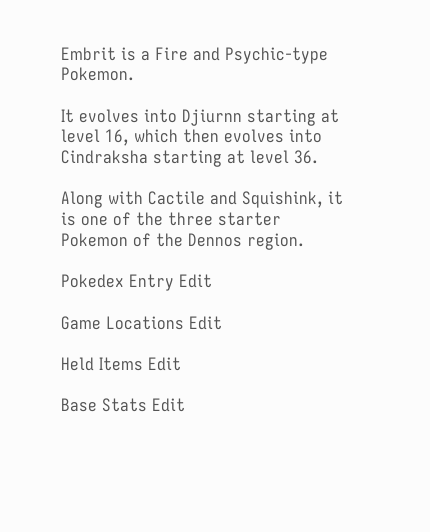Embrit is a Fire and Psychic-type Pokemon.

It evolves into Djiurnn starting at level 16, which then evolves into Cindraksha starting at level 36.

Along with Cactile and Squishink, it is one of the three starter Pokemon of the Dennos region.

Pokedex Entry Edit

Game Locations Edit

Held Items Edit

Base Stats Edit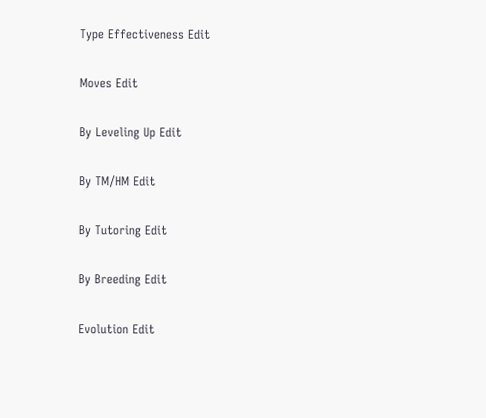Type Effectiveness Edit

Moves Edit

By Leveling Up Edit

By TM/HM Edit

By Tutoring Edit

By Breeding Edit

Evolution Edit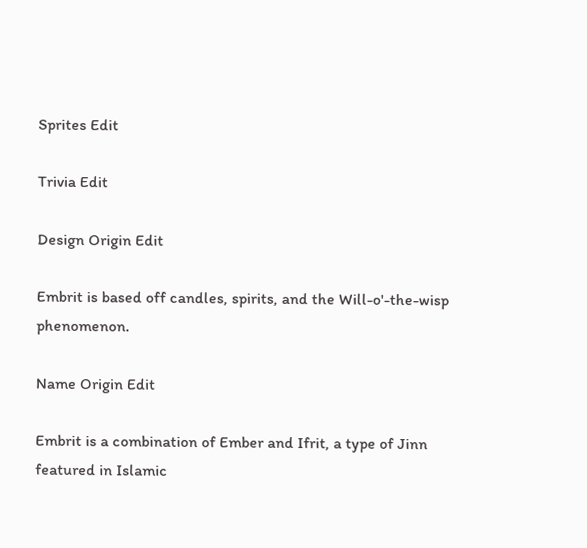Sprites Edit

Trivia Edit

Design Origin Edit

Embrit is based off candles, spirits, and the Will-o'-the-wisp phenomenon.

Name Origin Edit

Embrit is a combination of Ember and Ifrit, a type of Jinn featured in Islamic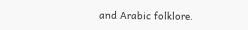and Arabic folklore.